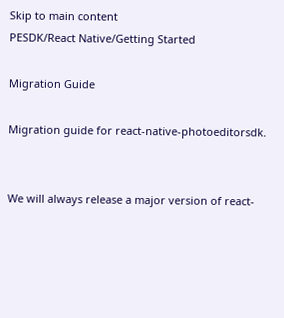Skip to main content
PESDK/React Native/Getting Started

Migration Guide

Migration guide for react-native-photoeditorsdk.


We will always release a major version of react-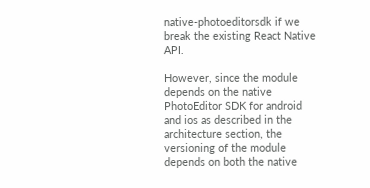native-photoeditorsdk if we break the existing React Native API.

However, since the module depends on the native PhotoEditor SDK for android and ios as described in the architecture section, the versioning of the module depends on both the native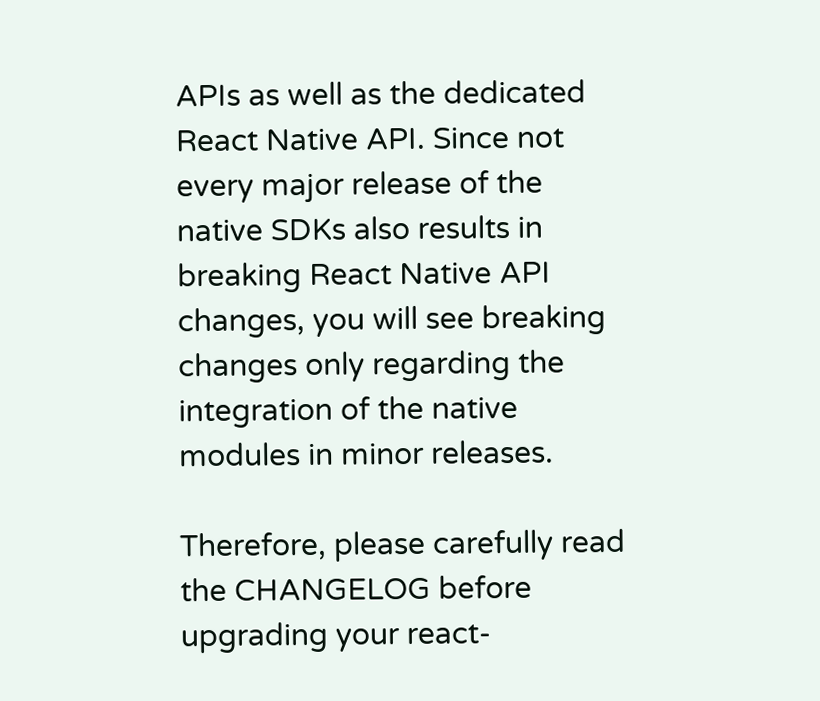APIs as well as the dedicated React Native API. Since not every major release of the native SDKs also results in breaking React Native API changes, you will see breaking changes only regarding the integration of the native modules in minor releases.

Therefore, please carefully read the CHANGELOG before upgrading your react-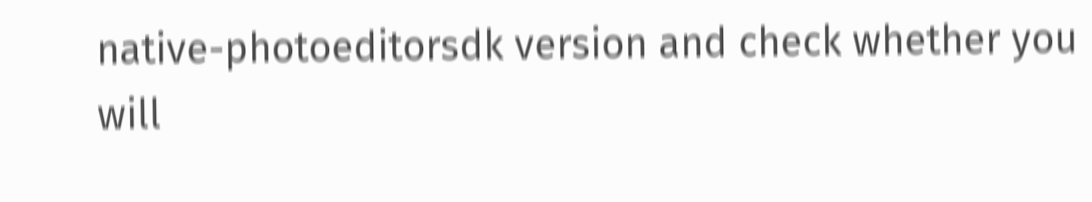native-photoeditorsdk version and check whether you will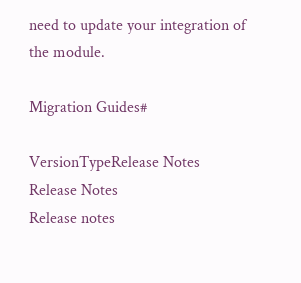need to update your integration of the module.

Migration Guides#

VersionTypeRelease Notes
Release Notes
Release notes